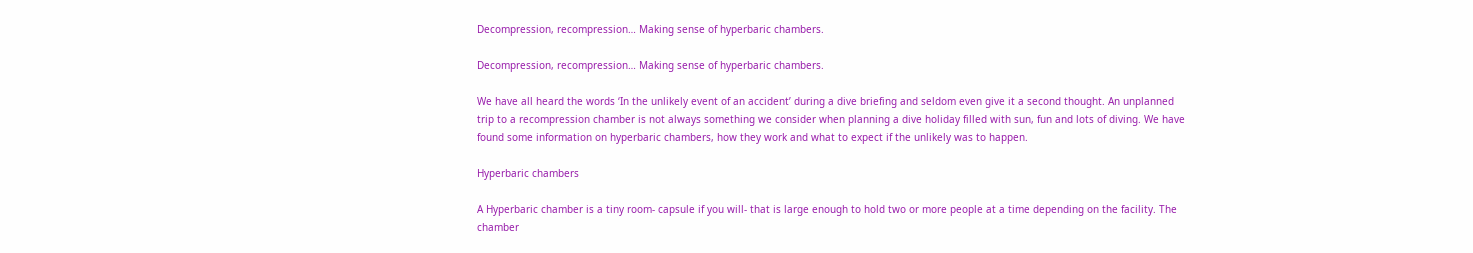Decompression, recompression… Making sense of hyperbaric chambers.

Decompression, recompression… Making sense of hyperbaric chambers.

We have all heard the words ‘In the unlikely event of an accident’ during a dive briefing and seldom even give it a second thought. An unplanned trip to a recompression chamber is not always something we consider when planning a dive holiday filled with sun, fun and lots of diving. We have found some information on hyperbaric chambers, how they work and what to expect if the unlikely was to happen.

Hyperbaric chambers

A Hyperbaric chamber is a tiny room- capsule if you will- that is large enough to hold two or more people at a time depending on the facility. The chamber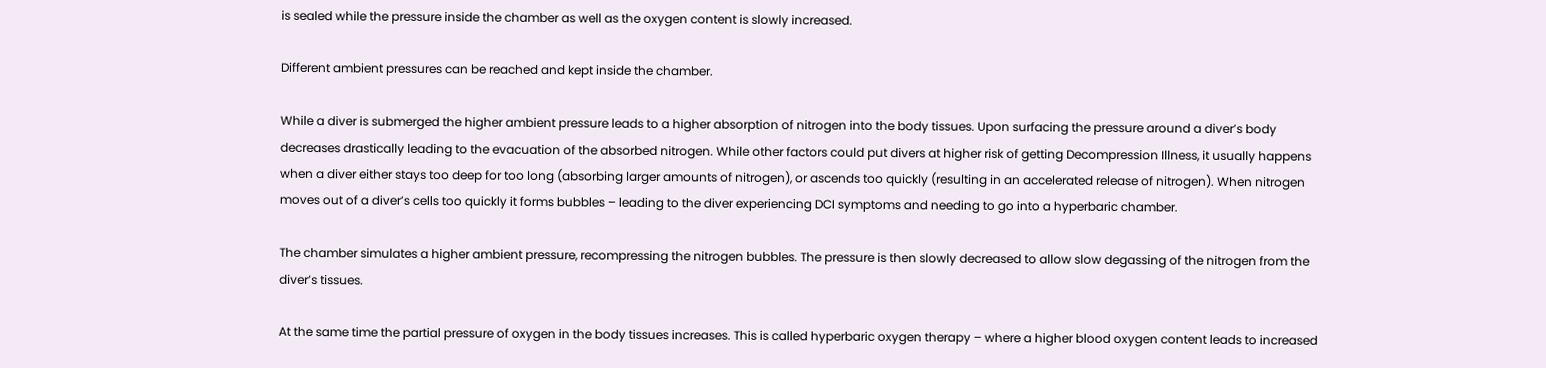is sealed while the pressure inside the chamber as well as the oxygen content is slowly increased.

Different ambient pressures can be reached and kept inside the chamber.

While a diver is submerged the higher ambient pressure leads to a higher absorption of nitrogen into the body tissues. Upon surfacing the pressure around a diver’s body decreases drastically leading to the evacuation of the absorbed nitrogen. While other factors could put divers at higher risk of getting Decompression Illness, it usually happens when a diver either stays too deep for too long (absorbing larger amounts of nitrogen), or ascends too quickly (resulting in an accelerated release of nitrogen). When nitrogen moves out of a diver’s cells too quickly it forms bubbles – leading to the diver experiencing DCI symptoms and needing to go into a hyperbaric chamber.

The chamber simulates a higher ambient pressure, recompressing the nitrogen bubbles. The pressure is then slowly decreased to allow slow degassing of the nitrogen from the diver’s tissues.

At the same time the partial pressure of oxygen in the body tissues increases. This is called hyperbaric oxygen therapy – where a higher blood oxygen content leads to increased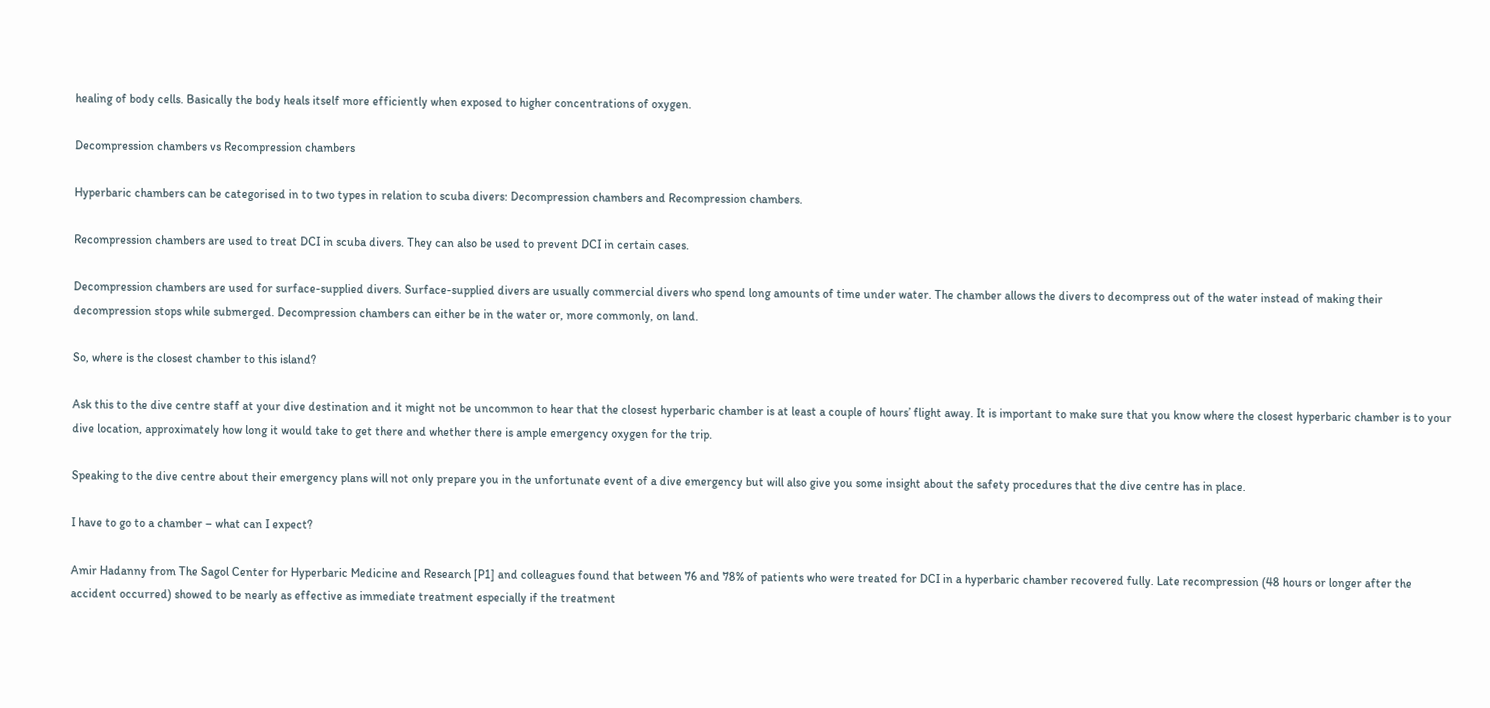healing of body cells. Basically the body heals itself more efficiently when exposed to higher concentrations of oxygen.

Decompression chambers vs Recompression chambers

Hyperbaric chambers can be categorised in to two types in relation to scuba divers: Decompression chambers and Recompression chambers.

Recompression chambers are used to treat DCI in scuba divers. They can also be used to prevent DCI in certain cases.

Decompression chambers are used for surface-supplied divers. Surface-supplied divers are usually commercial divers who spend long amounts of time under water. The chamber allows the divers to decompress out of the water instead of making their decompression stops while submerged. Decompression chambers can either be in the water or, more commonly, on land.

So, where is the closest chamber to this island?

Ask this to the dive centre staff at your dive destination and it might not be uncommon to hear that the closest hyperbaric chamber is at least a couple of hours’ flight away. It is important to make sure that you know where the closest hyperbaric chamber is to your dive location, approximately how long it would take to get there and whether there is ample emergency oxygen for the trip.

Speaking to the dive centre about their emergency plans will not only prepare you in the unfortunate event of a dive emergency but will also give you some insight about the safety procedures that the dive centre has in place.

I have to go to a chamber – what can I expect?

Amir Hadanny from The Sagol Center for Hyperbaric Medicine and Research [P1] and colleagues found that between 76 and 78% of patients who were treated for DCI in a hyperbaric chamber recovered fully. Late recompression (48 hours or longer after the accident occurred) showed to be nearly as effective as immediate treatment especially if the treatment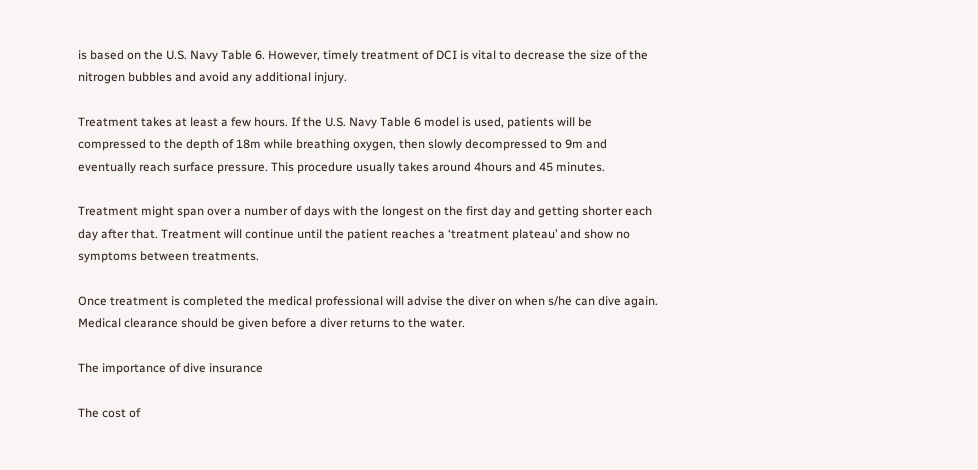is based on the U.S. Navy Table 6. However, timely treatment of DCI is vital to decrease the size of the nitrogen bubbles and avoid any additional injury.

Treatment takes at least a few hours. If the U.S. Navy Table 6 model is used, patients will be compressed to the depth of 18m while breathing oxygen, then slowly decompressed to 9m and eventually reach surface pressure. This procedure usually takes around 4hours and 45 minutes.

Treatment might span over a number of days with the longest on the first day and getting shorter each day after that. Treatment will continue until the patient reaches a ‘treatment plateau’ and show no symptoms between treatments.

Once treatment is completed the medical professional will advise the diver on when s/he can dive again. Medical clearance should be given before a diver returns to the water.

The importance of dive insurance

The cost of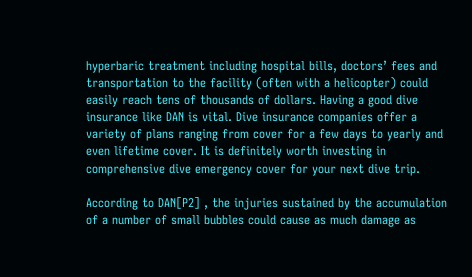hyperbaric treatment including hospital bills, doctors’ fees and transportation to the facility (often with a helicopter) could easily reach tens of thousands of dollars. Having a good dive insurance like DAN is vital. Dive insurance companies offer a variety of plans ranging from cover for a few days to yearly and even lifetime cover. It is definitely worth investing in comprehensive dive emergency cover for your next dive trip.

According to DAN[P2] , the injuries sustained by the accumulation of a number of small bubbles could cause as much damage as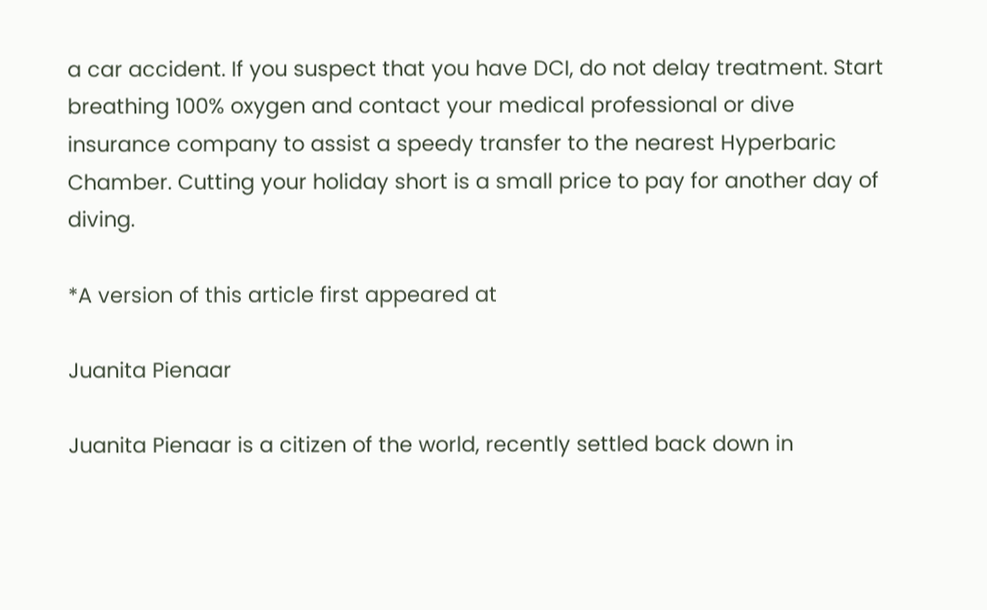a car accident. If you suspect that you have DCI, do not delay treatment. Start breathing 100% oxygen and contact your medical professional or dive insurance company to assist a speedy transfer to the nearest Hyperbaric Chamber. Cutting your holiday short is a small price to pay for another day of diving.

*A version of this article first appeared at

Juanita Pienaar

Juanita Pienaar is a citizen of the world, recently settled back down in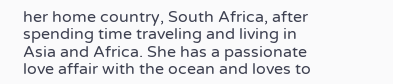her home country, South Africa, after spending time traveling and living in Asia and Africa. She has a passionate love affair with the ocean and loves to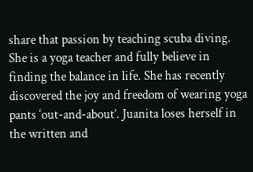share that passion by teaching scuba diving. She is a yoga teacher and fully believe in finding the balance in life. She has recently discovered the joy and freedom of wearing yoga pants ‘out-and-about’. Juanita loses herself in the written and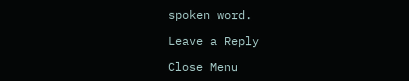spoken word.

Leave a Reply

Close Menu